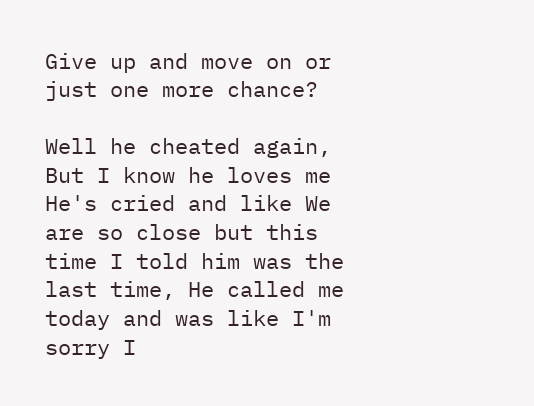Give up and move on or just one more chance?

Well he cheated again, But I know he loves me He's cried and like We are so close but this time I told him was the last time, He called me today and was like I'm sorry I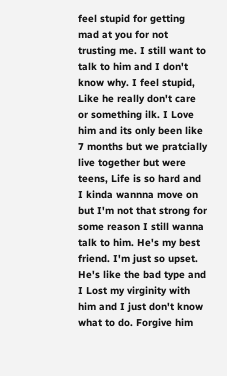feel stupid for getting mad at you for not trusting me. I still want to talk to him and I don't know why. I feel stupid, Like he really don't care or something ilk. I Love him and its only been like 7 months but we pratcially live together but were teens, Life is so hard and I kinda wannna move on but I'm not that strong for some reason I still wanna talk to him. He's my best friend. I'm just so upset. He's like the bad type and I Lost my virginity with him and I just don't know what to do. Forgive him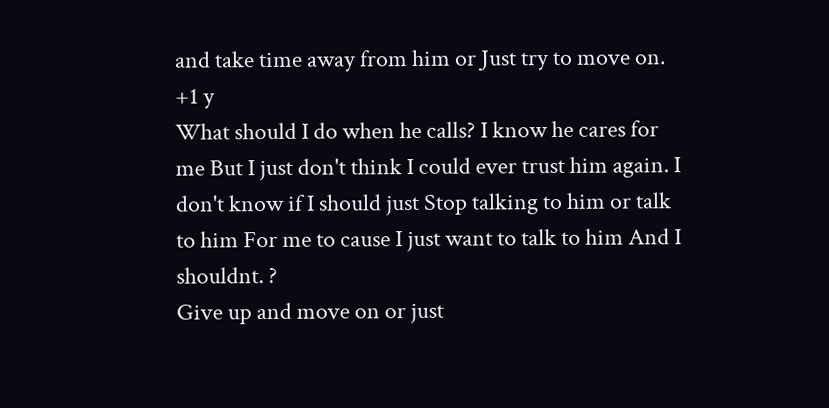and take time away from him or Just try to move on.
+1 y
What should I do when he calls? I know he cares for me But I just don't think I could ever trust him again. I don't know if I should just Stop talking to him or talk to him For me to cause I just want to talk to him And I shouldnt. ?
Give up and move on or just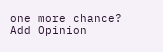one more chance?
Add Opinion